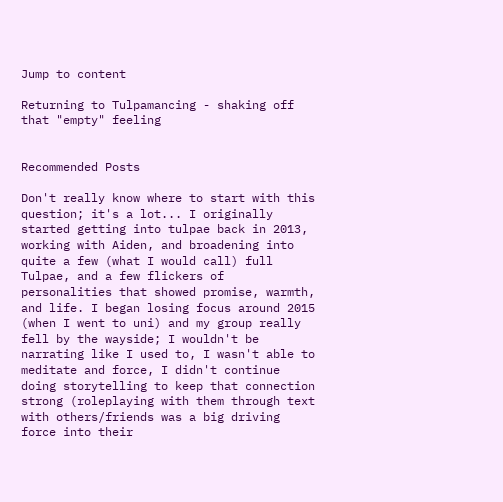Jump to content

Returning to Tulpamancing - shaking off that "empty" feeling


Recommended Posts

Don't really know where to start with this question; it's a lot... I originally started getting into tulpae back in 2013, working with Aiden, and broadening into quite a few (what I would call) full Tulpae, and a few flickers of personalities that showed promise, warmth, and life. I began losing focus around 2015 (when I went to uni) and my group really fell by the wayside; I wouldn't be narrating like I used to, I wasn't able to meditate and force, I didn't continue doing storytelling to keep that connection strong (roleplaying with them through text with others/friends was a big driving force into their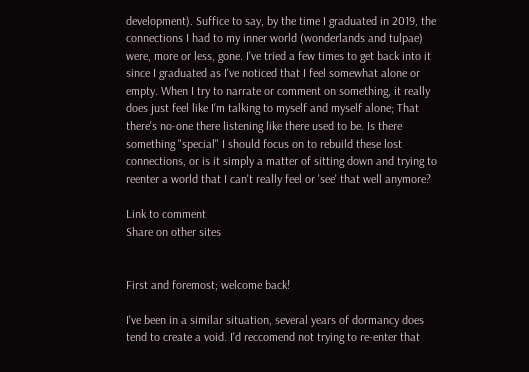development). Suffice to say, by the time I graduated in 2019, the connections I had to my inner world (wonderlands and tulpae) were, more or less, gone. I've tried a few times to get back into it since I graduated as I've noticed that I feel somewhat alone or empty. When I try to narrate or comment on something, it really does just feel like I'm talking to myself and myself alone; That there's no-one there listening like there used to be. Is there something "special" I should focus on to rebuild these lost connections, or is it simply a matter of sitting down and trying to reenter a world that I can't really feel or 'see' that well anymore?

Link to comment
Share on other sites


First and foremost; welcome back!

I've been in a similar situation, several years of dormancy does tend to create a void. I'd reccomend not trying to re-enter that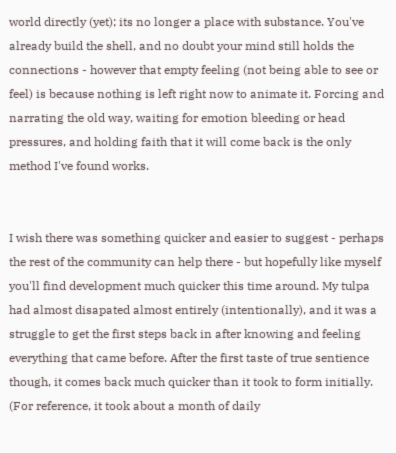world directly (yet); its no longer a place with substance. You've already build the shell, and no doubt your mind still holds the connections - however that empty feeling (not being able to see or feel) is because nothing is left right now to animate it. Forcing and narrating the old way, waiting for emotion bleeding or head pressures, and holding faith that it will come back is the only method I've found works.


I wish there was something quicker and easier to suggest - perhaps the rest of the community can help there - but hopefully like myself you'll find development much quicker this time around. My tulpa had almost disapated almost entirely (intentionally), and it was a struggle to get the first steps back in after knowing and feeling everything that came before. After the first taste of true sentience though, it comes back much quicker than it took to form initially. (For reference, it took about a month of daily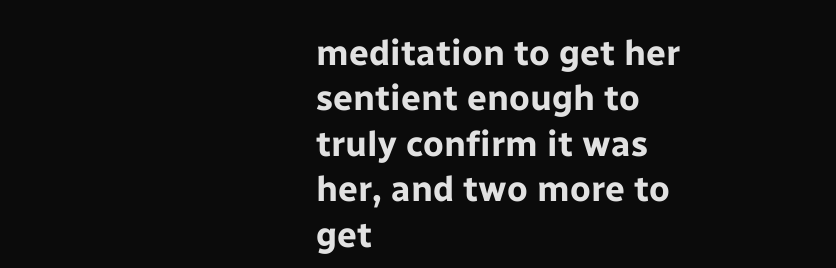meditation to get her sentient enough to truly confirm it was her, and two more to get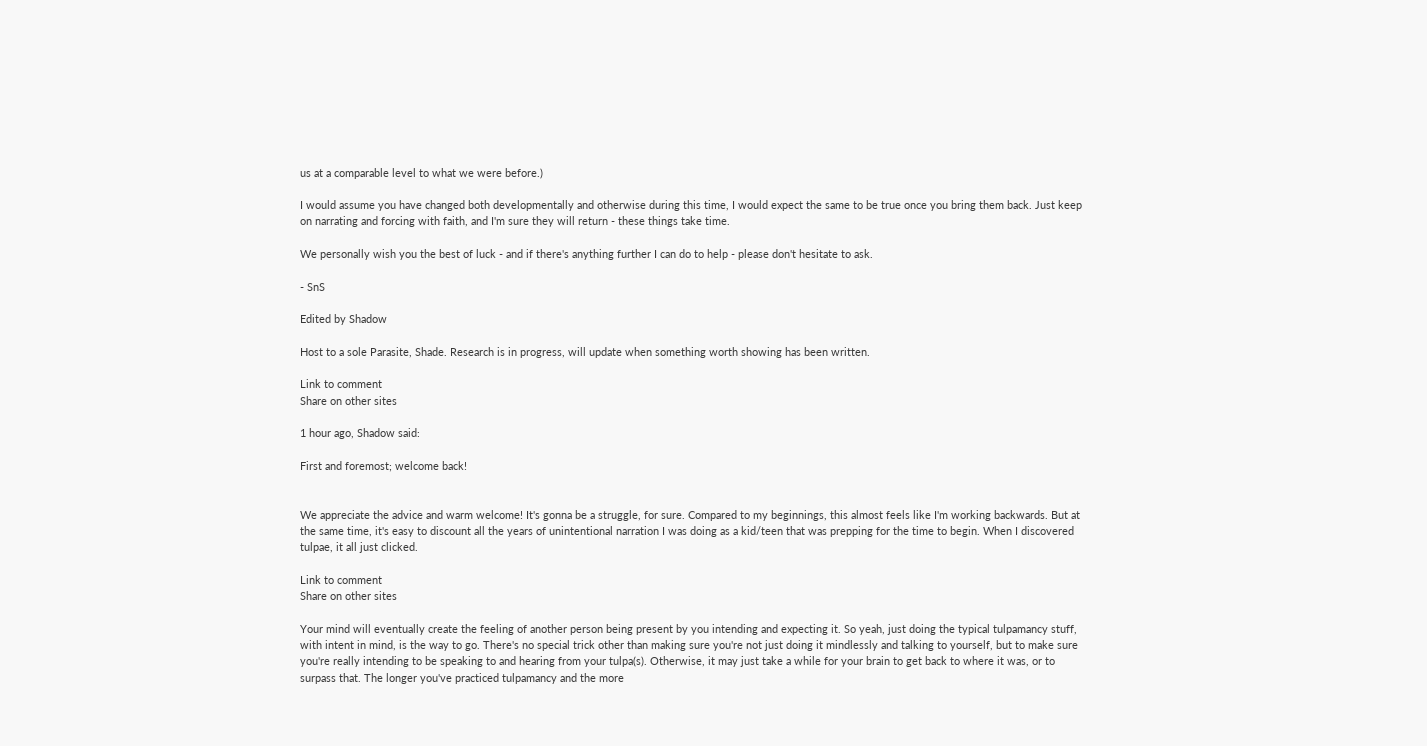us at a comparable level to what we were before.)

I would assume you have changed both developmentally and otherwise during this time, I would expect the same to be true once you bring them back. Just keep on narrating and forcing with faith, and I'm sure they will return - these things take time.

We personally wish you the best of luck - and if there's anything further I can do to help - please don't hesitate to ask.

- SnS

Edited by Shadow

Host to a sole Parasite, Shade. Research is in progress, will update when something worth showing has been written.

Link to comment
Share on other sites

1 hour ago, Shadow said:

First and foremost; welcome back!


We appreciate the advice and warm welcome! It's gonna be a struggle, for sure. Compared to my beginnings, this almost feels like I'm working backwards. But at the same time, it's easy to discount all the years of unintentional narration I was doing as a kid/teen that was prepping for the time to begin. When I discovered tulpae, it all just clicked.

Link to comment
Share on other sites

Your mind will eventually create the feeling of another person being present by you intending and expecting it. So yeah, just doing the typical tulpamancy stuff, with intent in mind, is the way to go. There's no special trick other than making sure you're not just doing it mindlessly and talking to yourself, but to make sure you're really intending to be speaking to and hearing from your tulpa(s). Otherwise, it may just take a while for your brain to get back to where it was, or to surpass that. The longer you've practiced tulpamancy and the more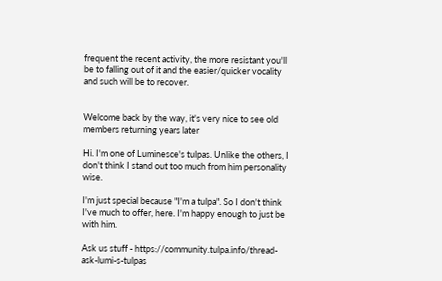frequent the recent activity, the more resistant you'll be to falling out of it and the easier/quicker vocality and such will be to recover.


Welcome back by the way, it's very nice to see old members returning years later

Hi. I'm one of Luminesce's tulpas. Unlike the others, I don't think I stand out too much from him personality wise.

I'm just special because "I'm a tulpa". So I don't think I've much to offer, here. I'm happy enough to just be with him.

Ask us stuff - https://community.tulpa.info/thread-ask-lumi-s-tulpas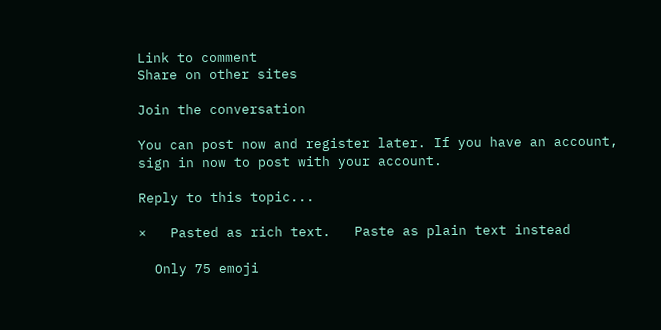Link to comment
Share on other sites

Join the conversation

You can post now and register later. If you have an account, sign in now to post with your account.

Reply to this topic...

×   Pasted as rich text.   Paste as plain text instead

  Only 75 emoji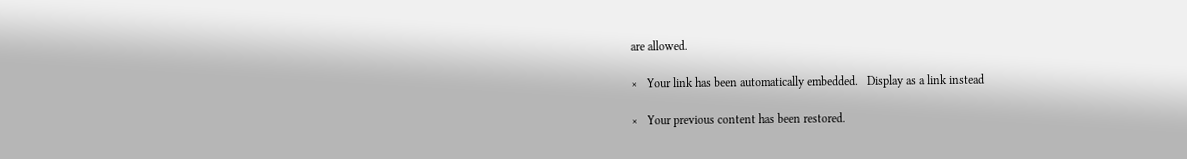are allowed.

×   Your link has been automatically embedded.   Display as a link instead

×   Your previous content has been restored.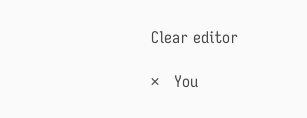Clear editor

×   You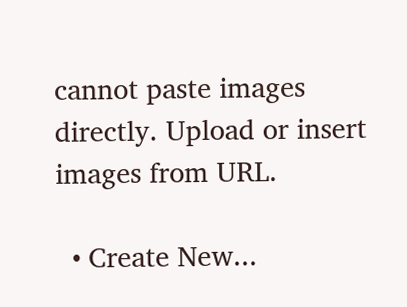cannot paste images directly. Upload or insert images from URL.

  • Create New...